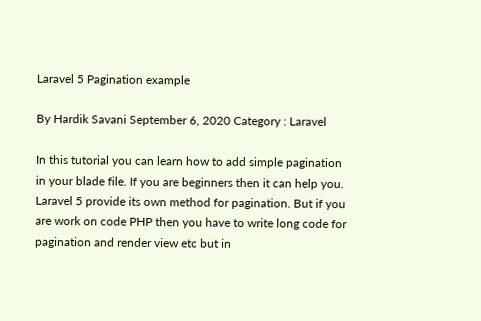Laravel 5 Pagination example

By Hardik Savani September 6, 2020 Category : Laravel

In this tutorial you can learn how to add simple pagination in your blade file. If you are beginners then it can help you. Laravel 5 provide its own method for pagination. But if you are work on code PHP then you have to write long code for pagination and render view etc but in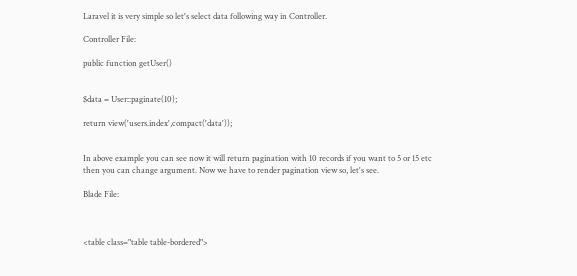Laravel it is very simple so let's select data following way in Controller.

Controller File:

public function getUser()


$data = User::paginate(10);

return view('users.index',compact('data'));


In above example you can see now it will return pagination with 10 records if you want to 5 or 15 etc then you can change argument. Now we have to render pagination view so, let's see.

Blade File:



<table class="table table-bordered">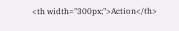<th width="300px;">Action</th>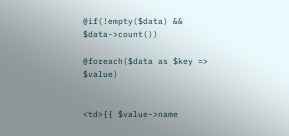@if(!empty($data) && $data->count())

@foreach($data as $key => $value)


<td>{{ $value->name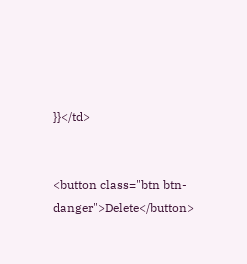}}</td>


<button class="btn btn-danger">Delete</button>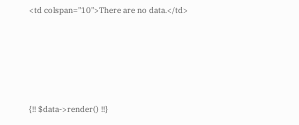<td colspan="10">There are no data.</td>





{!! $data->render() !!}